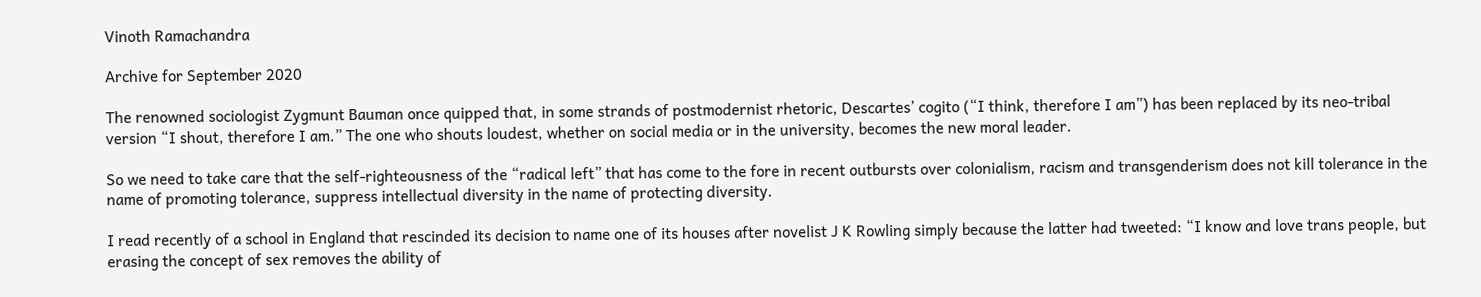Vinoth Ramachandra

Archive for September 2020

The renowned sociologist Zygmunt Bauman once quipped that, in some strands of postmodernist rhetoric, Descartes’ cogito (“I think, therefore I am”) has been replaced by its neo-tribal version “I shout, therefore I am.” The one who shouts loudest, whether on social media or in the university, becomes the new moral leader.

So we need to take care that the self-righteousness of the “radical left” that has come to the fore in recent outbursts over colonialism, racism and transgenderism does not kill tolerance in the name of promoting tolerance, suppress intellectual diversity in the name of protecting diversity.

I read recently of a school in England that rescinded its decision to name one of its houses after novelist J K Rowling simply because the latter had tweeted: “I know and love trans people, but erasing the concept of sex removes the ability of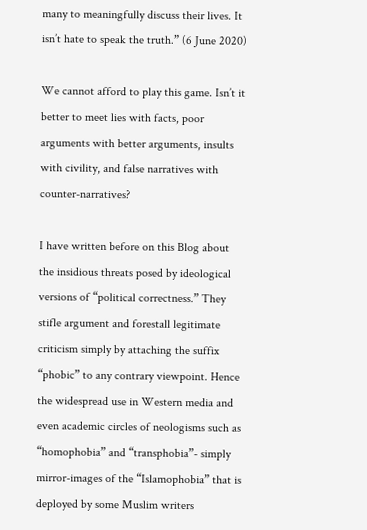many to meaningfully discuss their lives. It isn’t hate to speak the truth.” (6 June 2020)

We cannot afford to play this game. Isn’t it better to meet lies with facts, poor arguments with better arguments, insults with civility, and false narratives with counter-narratives?

I have written before on this Blog about the insidious threats posed by ideological versions of “political correctness.” They stifle argument and forestall legitimate criticism simply by attaching the suffix “phobic” to any contrary viewpoint. Hence the widespread use in Western media and even academic circles of neologisms such as “homophobia” and “transphobia”- simply mirror-images of the “Islamophobia” that is deployed by some Muslim writers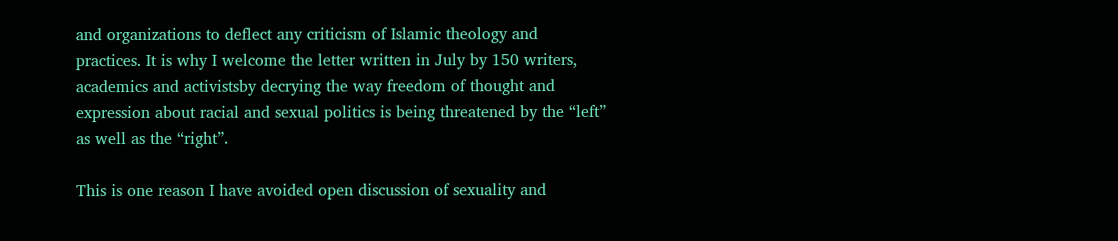and organizations to deflect any criticism of Islamic theology and practices. It is why I welcome the letter written in July by 150 writers, academics and activistsby decrying the way freedom of thought and expression about racial and sexual politics is being threatened by the “left” as well as the “right”.

This is one reason I have avoided open discussion of sexuality and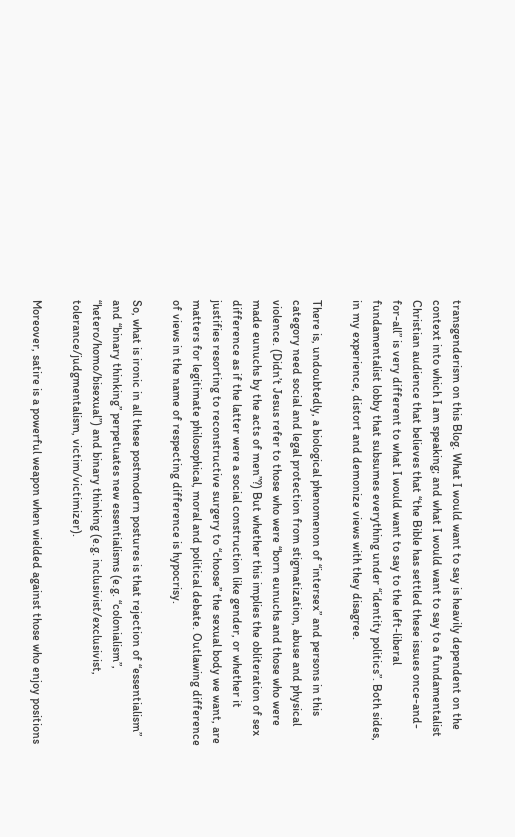transgenderism on this Blog. What I would want to say is heavily dependent on the context into which I am speaking; and what I would want to say to a fundamentalist Christian audience that believes that “the Bible has settled these issues once-and-for-all” is very different to what I would want to say to the left-liberal fundamentalist lobby that subsumes everything under “identity politics”. Both sides, in my experience, distort and demonize views with they disagree.

There is, undoubtedly, a biological phenomenon of “intersex” and persons in this category need social and legal protection from stigmatization, abuse and physical violence. (Didn’t Jesus refer to those who were “born eunuchs and those who were made eunuchs by the acts of men”?) But whether this implies the obliteration of sex difference as if the latter were a social construction like gender, or whether it justifies resorting to reconstructive surgery to “choose” the sexual body we want, are matters for legitimate philosophical, moral and political debate. Outlawing difference of views in the name of respecting difference is hypocrisy.

So, what is ironic in all these postmodern postures is that rejection of “essentialism” and “binary thinking” perpetuates new essentialisms (e.g. “colonialism”, “hetero/homo/bisexual”) and binary thinking (e.g. inclusivist/exclusivist, tolerance/judgmentalism, victim/victimizer).

Moreover, satire is a powerful weapon when wielded against those who enjoy positions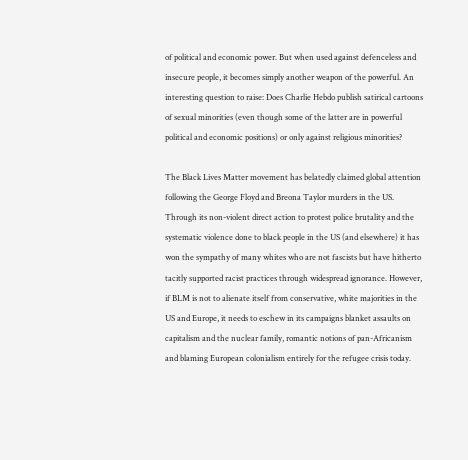of political and economic power. But when used against defenceless and insecure people, it becomes simply another weapon of the powerful. An interesting question to raise: Does Charlie Hebdo publish satirical cartoons of sexual minorities (even though some of the latter are in powerful political and economic positions) or only against religious minorities?

The Black Lives Matter movement has belatedly claimed global attention following the George Floyd and Breona Taylor murders in the US. Through its non-violent direct action to protest police brutality and the systematic violence done to black people in the US (and elsewhere) it has won the sympathy of many whites who are not fascists but have hitherto tacitly supported racist practices through widespread ignorance. However, if BLM is not to alienate itself from conservative, white majorities in the US and Europe, it needs to eschew in its campaigns blanket assaults on capitalism and the nuclear family, romantic notions of pan-Africanism and blaming European colonialism entirely for the refugee crisis today.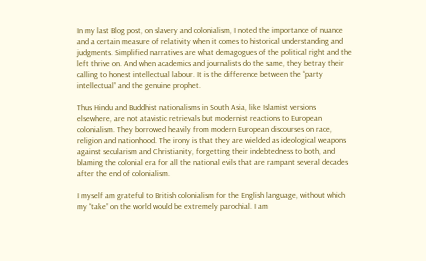In my last Blog post, on slavery and colonialism, I noted the importance of nuance and a certain measure of relativity when it comes to historical understanding and judgments. Simplified narratives are what demagogues of the political right and the left thrive on. And when academics and journalists do the same, they betray their calling to honest intellectual labour. It is the difference between the “party intellectual” and the genuine prophet.

Thus Hindu and Buddhist nationalisms in South Asia, like Islamist versions elsewhere, are not atavistic retrievals but modernist reactions to European colonialism. They borrowed heavily from modern European discourses on race, religion and nationhood. The irony is that they are wielded as ideological weapons against secularism and Christianity, forgetting their indebtedness to both, and blaming the colonial era for all the national evils that are rampant several decades after the end of colonialism.

I myself am grateful to British colonialism for the English language, without which my “take” on the world would be extremely parochial. I am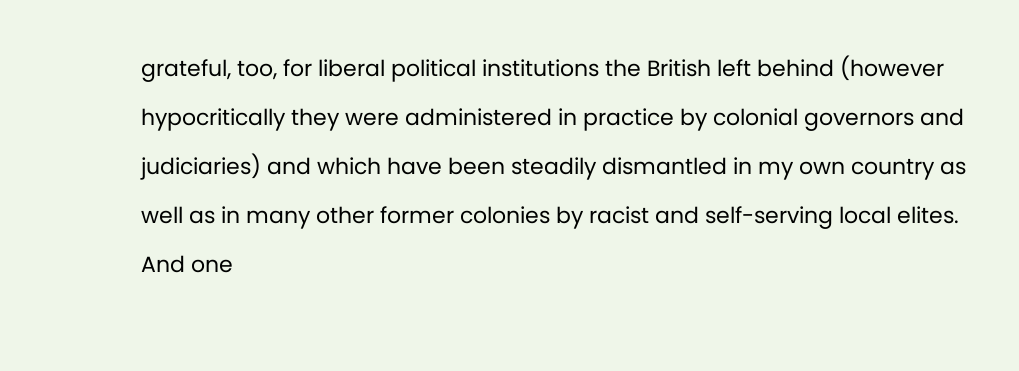grateful, too, for liberal political institutions the British left behind (however hypocritically they were administered in practice by colonial governors and judiciaries) and which have been steadily dismantled in my own country as well as in many other former colonies by racist and self-serving local elites. And one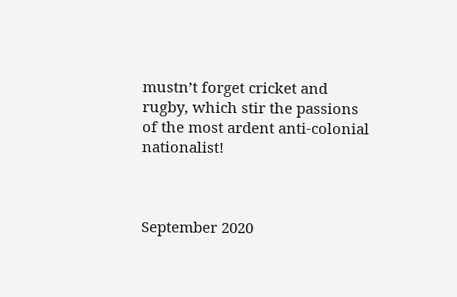mustn’t forget cricket and rugby, which stir the passions of the most ardent anti-colonial nationalist!



September 2020